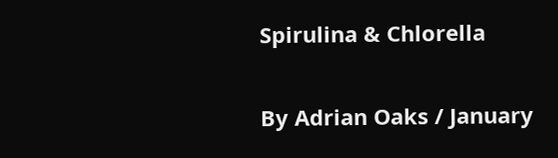Spirulina & Chlorella

By Adrian Oaks / January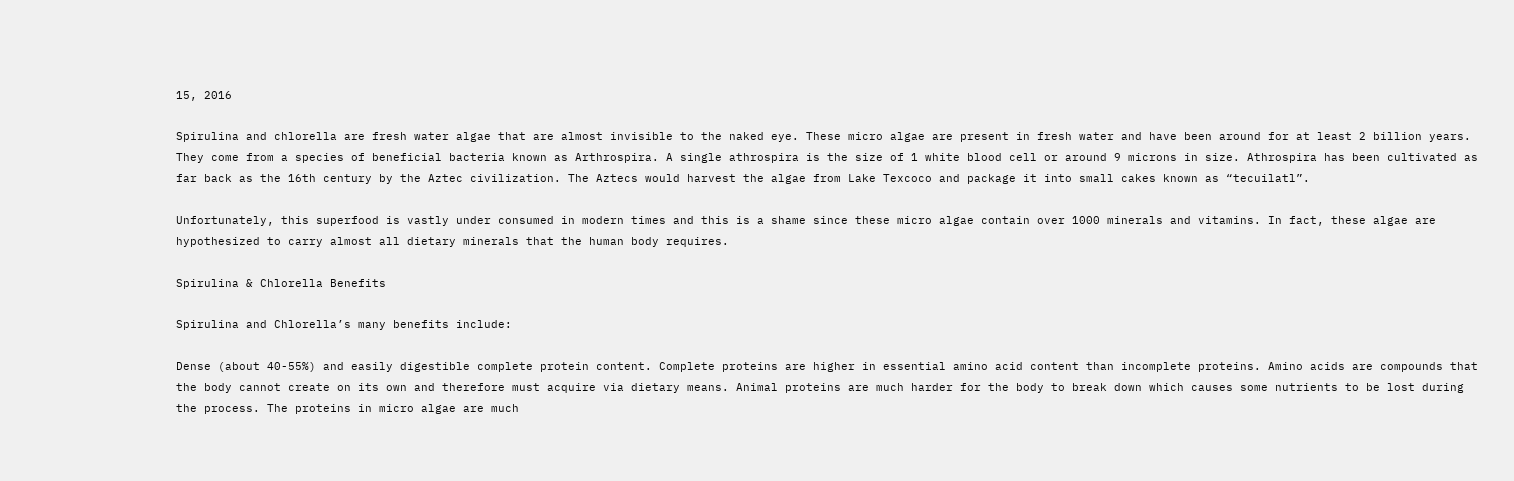15, 2016

Spirulina and chlorella are fresh water algae that are almost invisible to the naked eye. These micro algae are present in fresh water and have been around for at least 2 billion years. They come from a species of beneficial bacteria known as Arthrospira. A single athrospira is the size of 1 white blood cell or around 9 microns in size. Athrospira has been cultivated as far back as the 16th century by the Aztec civilization. The Aztecs would harvest the algae from Lake Texcoco and package it into small cakes known as “tecuilatl”.

Unfortunately, this superfood is vastly under consumed in modern times and this is a shame since these micro algae contain over 1000 minerals and vitamins. In fact, these algae are hypothesized to carry almost all dietary minerals that the human body requires.

Spirulina & Chlorella Benefits

Spirulina and Chlorella’s many benefits include:

Dense (about 40-55%) and easily digestible complete protein content. Complete proteins are higher in essential amino acid content than incomplete proteins. Amino acids are compounds that the body cannot create on its own and therefore must acquire via dietary means. Animal proteins are much harder for the body to break down which causes some nutrients to be lost during the process. The proteins in micro algae are much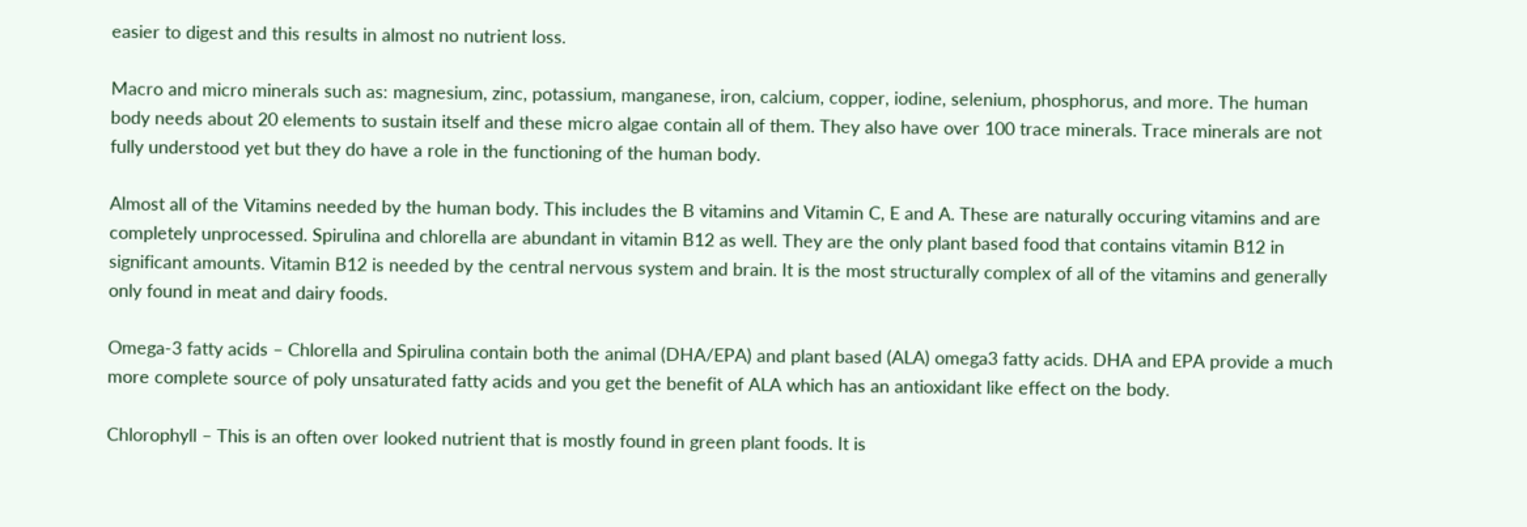easier to digest and this results in almost no nutrient loss.

Macro and micro minerals such as: magnesium, zinc, potassium, manganese, iron, calcium, copper, iodine, selenium, phosphorus, and more. The human body needs about 20 elements to sustain itself and these micro algae contain all of them. They also have over 100 trace minerals. Trace minerals are not fully understood yet but they do have a role in the functioning of the human body.

Almost all of the Vitamins needed by the human body. This includes the B vitamins and Vitamin C, E and A. These are naturally occuring vitamins and are completely unprocessed. Spirulina and chlorella are abundant in vitamin B12 as well. They are the only plant based food that contains vitamin B12 in significant amounts. Vitamin B12 is needed by the central nervous system and brain. It is the most structurally complex of all of the vitamins and generally only found in meat and dairy foods.

Omega-3 fatty acids – Chlorella and Spirulina contain both the animal (DHA/EPA) and plant based (ALA) omega3 fatty acids. DHA and EPA provide a much more complete source of poly unsaturated fatty acids and you get the benefit of ALA which has an antioxidant like effect on the body.

Chlorophyll – This is an often over looked nutrient that is mostly found in green plant foods. It is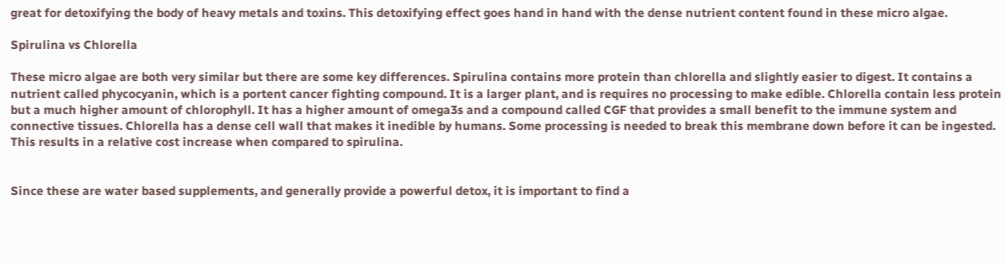great for detoxifying the body of heavy metals and toxins. This detoxifying effect goes hand in hand with the dense nutrient content found in these micro algae.

Spirulina vs Chlorella

These micro algae are both very similar but there are some key differences. Spirulina contains more protein than chlorella and slightly easier to digest. It contains a nutrient called phycocyanin, which is a portent cancer fighting compound. It is a larger plant, and is requires no processing to make edible. Chlorella contain less protein but a much higher amount of chlorophyll. It has a higher amount of omega3s and a compound called CGF that provides a small benefit to the immune system and connective tissues. Chlorella has a dense cell wall that makes it inedible by humans. Some processing is needed to break this membrane down before it can be ingested. This results in a relative cost increase when compared to spirulina.


Since these are water based supplements, and generally provide a powerful detox, it is important to find a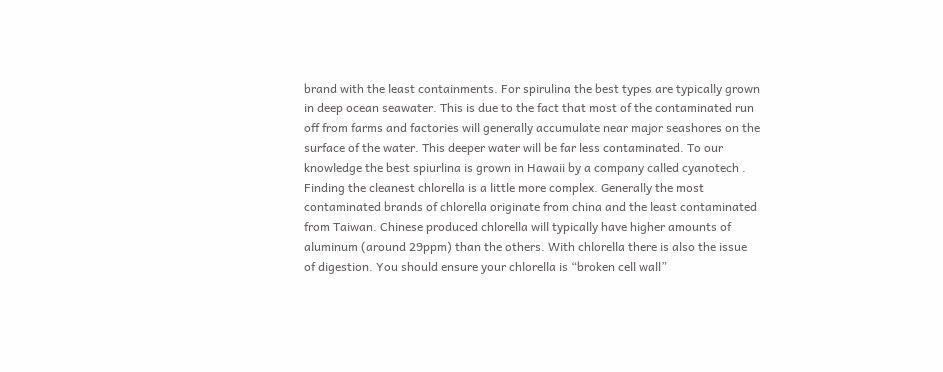brand with the least containments. For spirulina the best types are typically grown in deep ocean seawater. This is due to the fact that most of the contaminated run off from farms and factories will generally accumulate near major seashores on the surface of the water. This deeper water will be far less contaminated. To our knowledge the best spiurlina is grown in Hawaii by a company called cyanotech . Finding the cleanest chlorella is a little more complex. Generally the most contaminated brands of chlorella originate from china and the least contaminated from Taiwan. Chinese produced chlorella will typically have higher amounts of aluminum (around 29ppm) than the others. With chlorella there is also the issue of digestion. You should ensure your chlorella is “broken cell wall”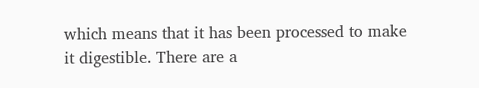which means that it has been processed to make it digestible. There are a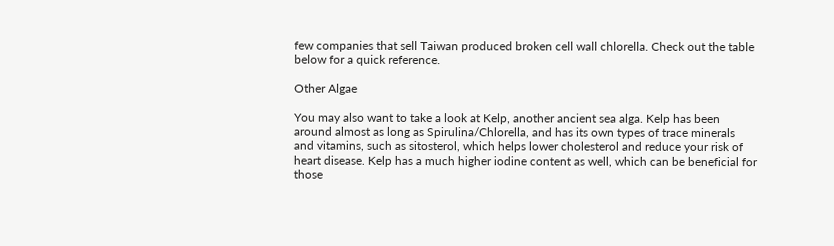few companies that sell Taiwan produced broken cell wall chlorella. Check out the table below for a quick reference.

Other Algae

You may also want to take a look at Kelp, another ancient sea alga. Kelp has been around almost as long as Spirulina/Chlorella, and has its own types of trace minerals and vitamins, such as sitosterol, which helps lower cholesterol and reduce your risk of heart disease. Kelp has a much higher iodine content as well, which can be beneficial for those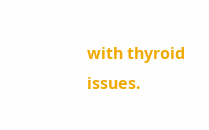with thyroid issues.